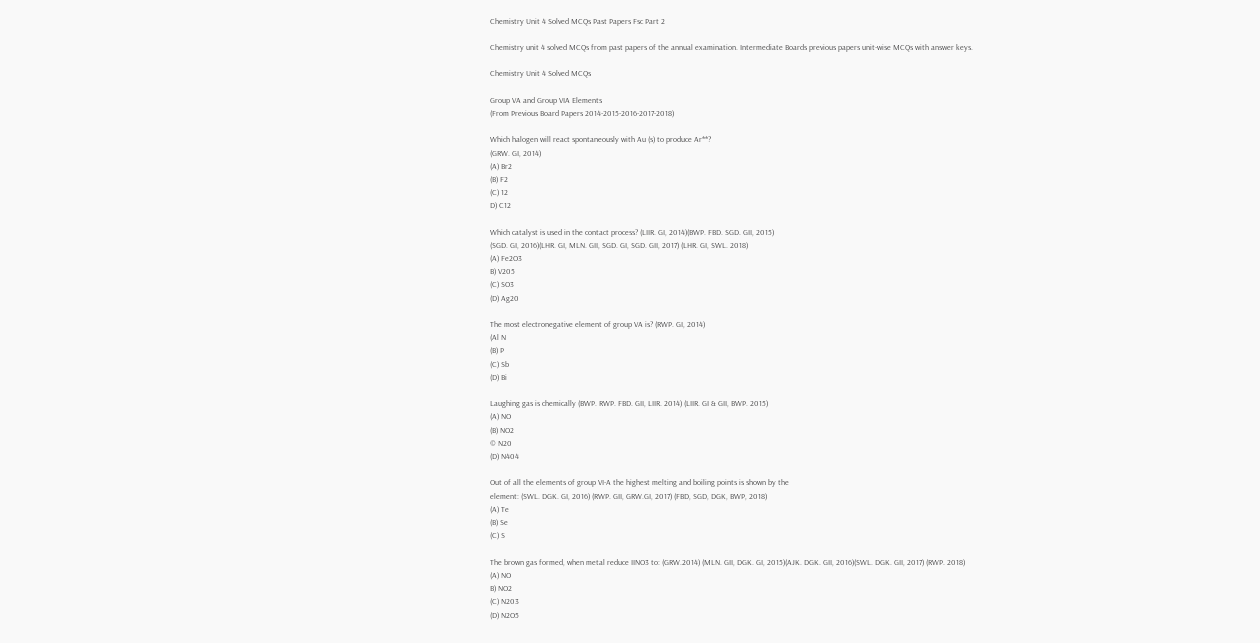Chemistry Unit 4 Solved MCQs Past Papers Fsc Part 2

Chemistry unit 4 solved MCQs from past papers of the annual examination. Intermediate Boards previous papers unit-wise MCQs with answer keys.

Chemistry Unit 4 Solved MCQs

Group VA and Group VIA Elements
(From Previous Board Papers 2014-2015-2016-2017-2018)

Which halogen will react spontaneously with Au (s) to produce Ar**?
(GRW. GI, 2014)
(A) Br2
(B) F2
(C) 12
D) C12

Which catalyst is used in the contact process? (LIIR. GI, 2014)(BWP. FBD. SGD. GII, 2015)
(SGD. GI, 2016)(LHR. GI, MLN. GII, SGD. GI, SGD. GII, 2017) (LHR. GI, SWL. 2018)
(A) Fe2O3
B) V205
(C) SO3
(D) Ag20

The most electronegative element of group VA is? (RWP. GI, 2014)
(Al N
(B) P
(C) Sb
(D) Bi

Laughing gas is chemically (BWP. RWP. FBD. GII, LIIR. 2014) (LIIR. GI & GII, BWP. 2015)
(A) NO
(B) NO2
© N20
(D) N404

Out of all the elements of group VI-A the highest melting and boiling points is shown by the
element: (SWL. DGK. GI, 2016) (RWP. GII, GRW.GI, 2017) (FBD, SGD, DGK, BWP, 2018)
(A) Te
(B) Se
(C) S

The brown gas formed, when metal reduce IINO3 to: (GRW.2014) (MLN. GII, DGK. GI, 2015)(AJK. DGK. GII, 2016)(SWL. DGK. GII, 2017) (RWP. 2018)
(A) NO
B) NO2
(C) N203
(D) N2O5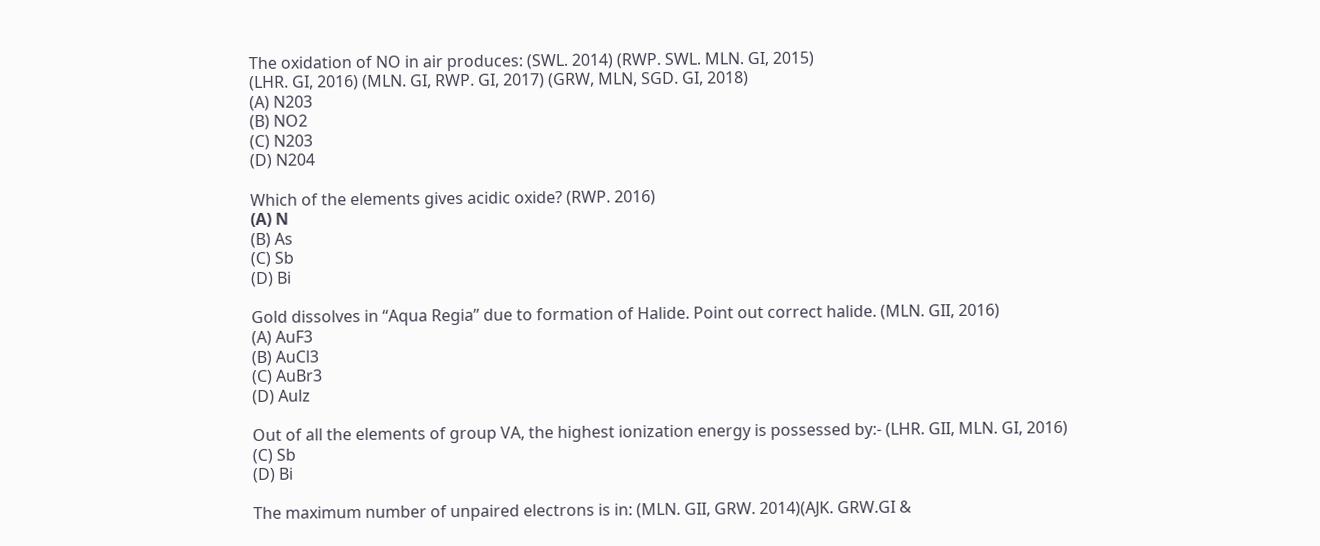The oxidation of NO in air produces: (SWL. 2014) (RWP. SWL. MLN. GI, 2015)
(LHR. GI, 2016) (MLN. GI, RWP. GI, 2017) (GRW, MLN, SGD. GI, 2018)
(A) N203
(B) NO2
(C) N203
(D) N204

Which of the elements gives acidic oxide? (RWP. 2016)
(Α) Ν
(B) As
(C) Sb
(D) Bi

Gold dissolves in “Aqua Regia” due to formation of Halide. Point out correct halide. (MLN. GII, 2016)
(A) AuF3
(B) AuCl3
(C) AuBr3
(D) Aulz

Out of all the elements of group VA, the highest ionization energy is possessed by:- (LHR. GII, MLN. GI, 2016)
(C) Sb
(D) Bi

The maximum number of unpaired electrons is in: (MLN. GII, GRW. 2014)(AJK. GRW.GI &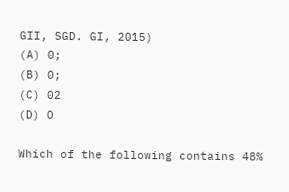GII, SGD. GI, 2015)
(A) 0;
(B) 0;
(C) 02
(D) O

Which of the following contains 48%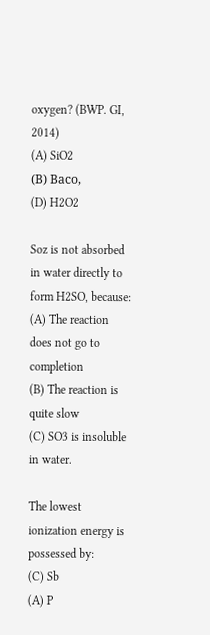oxygen? (BWP. GI, 2014)
(A) SiO2
(В) Васо,
(D) H2O2

Soz is not absorbed in water directly to form H2SO, because:
(A) The reaction does not go to completion
(B) The reaction is quite slow
(C) SO3 is insoluble in water.

The lowest ionization energy is possessed by:
(C) Sb
(A) P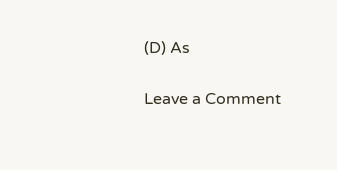(D) As

Leave a Comment